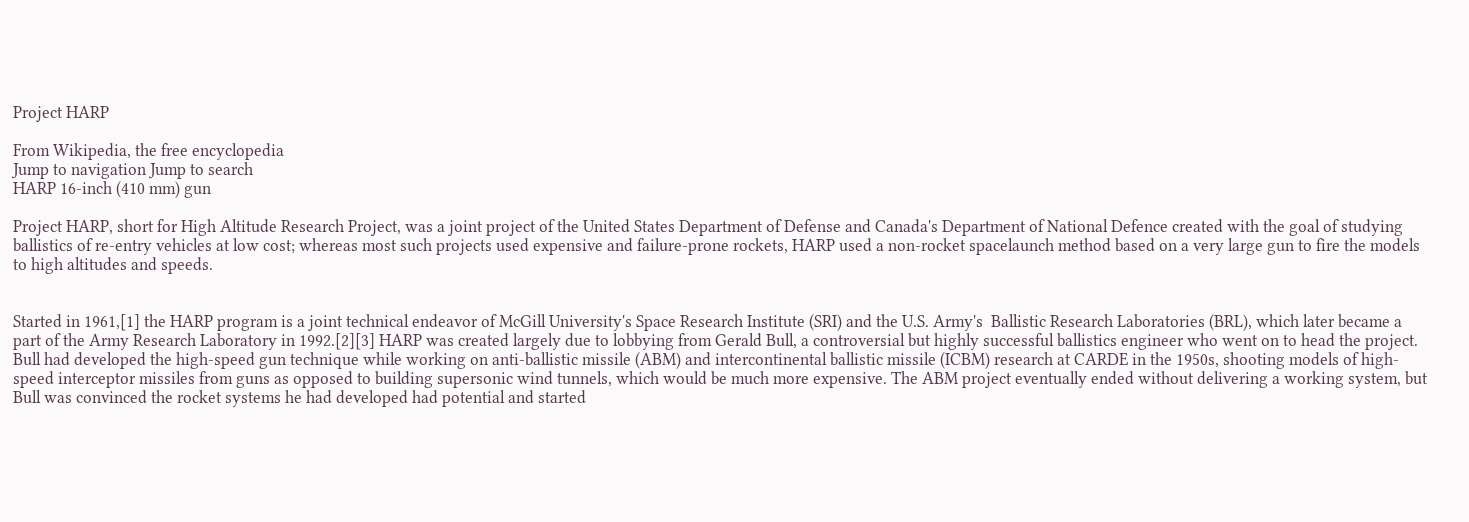Project HARP

From Wikipedia, the free encyclopedia
Jump to navigation Jump to search
HARP 16-inch (410 mm) gun

Project HARP, short for High Altitude Research Project, was a joint project of the United States Department of Defense and Canada's Department of National Defence created with the goal of studying ballistics of re-entry vehicles at low cost; whereas most such projects used expensive and failure-prone rockets, HARP used a non-rocket spacelaunch method based on a very large gun to fire the models to high altitudes and speeds.


Started in 1961,[1] the HARP program is a joint technical endeavor of McGill University's Space Research Institute (SRI) and the U.S. Army's  Ballistic Research Laboratories (BRL), which later became a part of the Army Research Laboratory in 1992.[2][3] HARP was created largely due to lobbying from Gerald Bull, a controversial but highly successful ballistics engineer who went on to head the project. Bull had developed the high-speed gun technique while working on anti-ballistic missile (ABM) and intercontinental ballistic missile (ICBM) research at CARDE in the 1950s, shooting models of high-speed interceptor missiles from guns as opposed to building supersonic wind tunnels, which would be much more expensive. The ABM project eventually ended without delivering a working system, but Bull was convinced the rocket systems he had developed had potential and started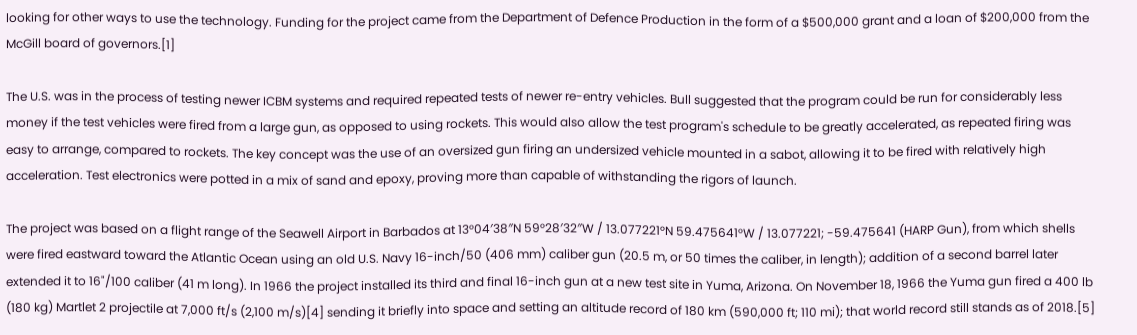looking for other ways to use the technology. Funding for the project came from the Department of Defence Production in the form of a $500,000 grant and a loan of $200,000 from the McGill board of governors.[1]

The U.S. was in the process of testing newer ICBM systems and required repeated tests of newer re-entry vehicles. Bull suggested that the program could be run for considerably less money if the test vehicles were fired from a large gun, as opposed to using rockets. This would also allow the test program's schedule to be greatly accelerated, as repeated firing was easy to arrange, compared to rockets. The key concept was the use of an oversized gun firing an undersized vehicle mounted in a sabot, allowing it to be fired with relatively high acceleration. Test electronics were potted in a mix of sand and epoxy, proving more than capable of withstanding the rigors of launch.

The project was based on a flight range of the Seawell Airport in Barbados at 13°04′38″N 59°28′32″W / 13.077221°N 59.475641°W / 13.077221; -59.475641 (HARP Gun), from which shells were fired eastward toward the Atlantic Ocean using an old U.S. Navy 16-inch/50 (406 mm) caliber gun (20.5 m, or 50 times the caliber, in length); addition of a second barrel later extended it to 16"/100 caliber (41 m long). In 1966 the project installed its third and final 16-inch gun at a new test site in Yuma, Arizona. On November 18, 1966 the Yuma gun fired a 400 lb (180 kg) Martlet 2 projectile at 7,000 ft/s (2,100 m/s)[4] sending it briefly into space and setting an altitude record of 180 km (590,000 ft; 110 mi); that world record still stands as of 2018.[5]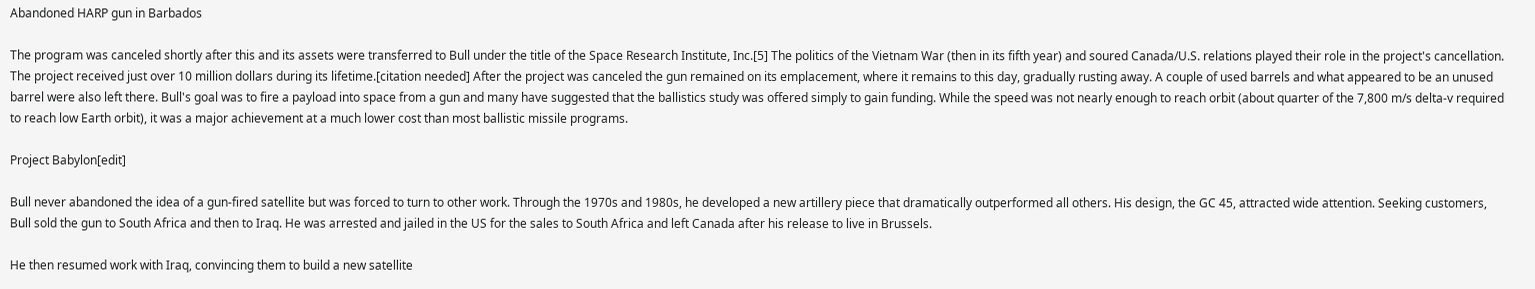Abandoned HARP gun in Barbados

The program was canceled shortly after this and its assets were transferred to Bull under the title of the Space Research Institute, Inc.[5] The politics of the Vietnam War (then in its fifth year) and soured Canada/U.S. relations played their role in the project's cancellation. The project received just over 10 million dollars during its lifetime.[citation needed] After the project was canceled the gun remained on its emplacement, where it remains to this day, gradually rusting away. A couple of used barrels and what appeared to be an unused barrel were also left there. Bull's goal was to fire a payload into space from a gun and many have suggested that the ballistics study was offered simply to gain funding. While the speed was not nearly enough to reach orbit (about quarter of the 7,800 m/s delta-v required to reach low Earth orbit), it was a major achievement at a much lower cost than most ballistic missile programs.

Project Babylon[edit]

Bull never abandoned the idea of a gun-fired satellite but was forced to turn to other work. Through the 1970s and 1980s, he developed a new artillery piece that dramatically outperformed all others. His design, the GC 45, attracted wide attention. Seeking customers, Bull sold the gun to South Africa and then to Iraq. He was arrested and jailed in the US for the sales to South Africa and left Canada after his release to live in Brussels.

He then resumed work with Iraq, convincing them to build a new satellite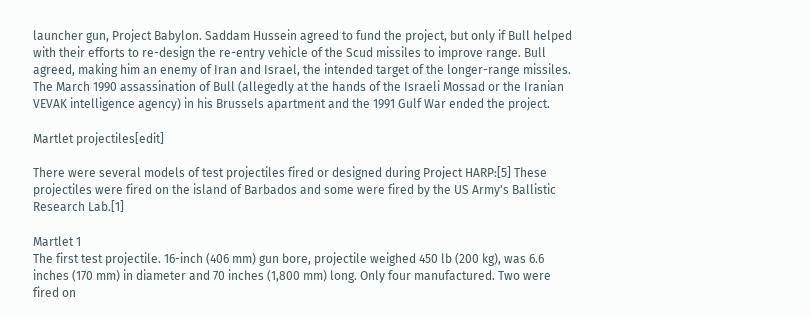launcher gun, Project Babylon. Saddam Hussein agreed to fund the project, but only if Bull helped with their efforts to re-design the re-entry vehicle of the Scud missiles to improve range. Bull agreed, making him an enemy of Iran and Israel, the intended target of the longer-range missiles. The March 1990 assassination of Bull (allegedly at the hands of the Israeli Mossad or the Iranian VEVAK intelligence agency) in his Brussels apartment and the 1991 Gulf War ended the project.

Martlet projectiles[edit]

There were several models of test projectiles fired or designed during Project HARP:[5] These projectiles were fired on the island of Barbados and some were fired by the US Army's Ballistic Research Lab.[1]

Martlet 1
The first test projectile. 16-inch (406 mm) gun bore, projectile weighed 450 lb (200 kg), was 6.6 inches (170 mm) in diameter and 70 inches (1,800 mm) long. Only four manufactured. Two were fired on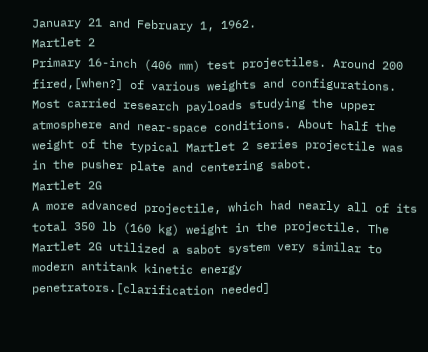January 21 and February 1, 1962.
Martlet 2
Primary 16-inch (406 mm) test projectiles. Around 200 fired,[when?] of various weights and configurations. Most carried research payloads studying the upper atmosphere and near-space conditions. About half the weight of the typical Martlet 2 series projectile was in the pusher plate and centering sabot.
Martlet 2G
A more advanced projectile, which had nearly all of its total 350 lb (160 kg) weight in the projectile. The Martlet 2G utilized a sabot system very similar to modern antitank kinetic energy penetrators.[clarification needed]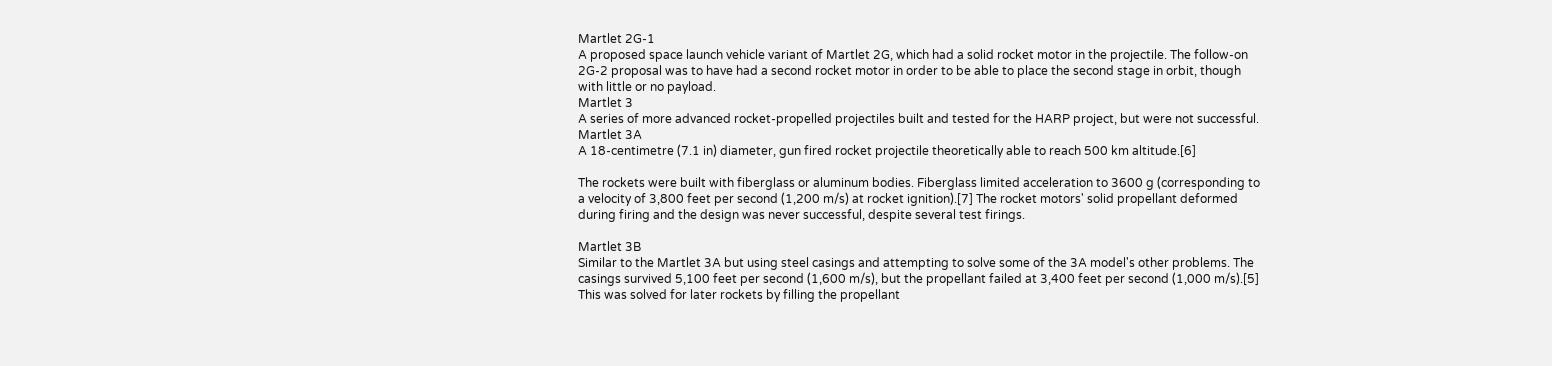Martlet 2G-1
A proposed space launch vehicle variant of Martlet 2G, which had a solid rocket motor in the projectile. The follow-on 2G-2 proposal was to have had a second rocket motor in order to be able to place the second stage in orbit, though with little or no payload.
Martlet 3
A series of more advanced rocket-propelled projectiles built and tested for the HARP project, but were not successful.
Martlet 3A
A 18-centimetre (7.1 in) diameter, gun fired rocket projectile theoretically able to reach 500 km altitude.[6]

The rockets were built with fiberglass or aluminum bodies. Fiberglass limited acceleration to 3600 g (corresponding to a velocity of 3,800 feet per second (1,200 m/s) at rocket ignition).[7] The rocket motors' solid propellant deformed during firing and the design was never successful, despite several test firings.

Martlet 3B
Similar to the Martlet 3A but using steel casings and attempting to solve some of the 3A model's other problems. The casings survived 5,100 feet per second (1,600 m/s), but the propellant failed at 3,400 feet per second (1,000 m/s).[5] This was solved for later rockets by filling the propellant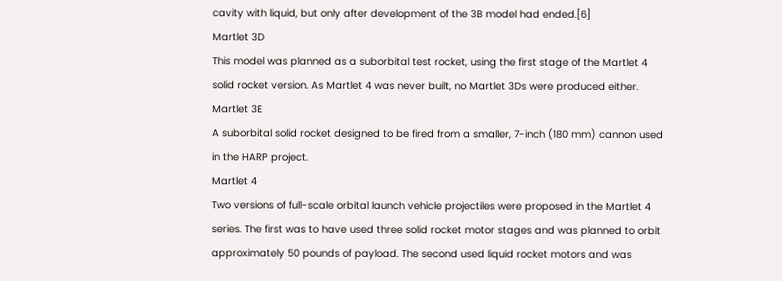cavity with liquid, but only after development of the 3B model had ended.[6]
Martlet 3D
This model was planned as a suborbital test rocket, using the first stage of the Martlet 4 solid rocket version. As Martlet 4 was never built, no Martlet 3Ds were produced either.
Martlet 3E
A suborbital solid rocket designed to be fired from a smaller, 7-inch (180 mm) cannon used in the HARP project.
Martlet 4
Two versions of full-scale orbital launch vehicle projectiles were proposed in the Martlet 4 series. The first was to have used three solid rocket motor stages and was planned to orbit approximately 50 pounds of payload. The second used liquid rocket motors and was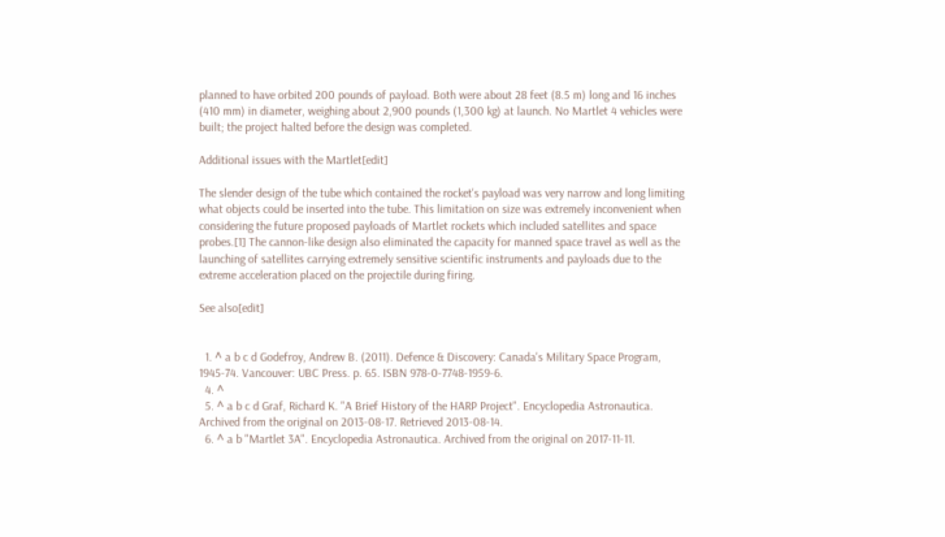planned to have orbited 200 pounds of payload. Both were about 28 feet (8.5 m) long and 16 inches (410 mm) in diameter, weighing about 2,900 pounds (1,300 kg) at launch. No Martlet 4 vehicles were built; the project halted before the design was completed.

Additional issues with the Martlet[edit]

The slender design of the tube which contained the rocket's payload was very narrow and long limiting what objects could be inserted into the tube. This limitation on size was extremely inconvenient when considering the future proposed payloads of Martlet rockets which included satellites and space probes.[1] The cannon-like design also eliminated the capacity for manned space travel as well as the launching of satellites carrying extremely sensitive scientific instruments and payloads due to the extreme acceleration placed on the projectile during firing.

See also[edit]


  1. ^ a b c d Godefroy, Andrew B. (2011). Defence & Discovery: Canada's Military Space Program, 1945-74. Vancouver: UBC Press. p. 65. ISBN 978-0-7748-1959-6.
  4. ^
  5. ^ a b c d Graf, Richard K. "A Brief History of the HARP Project". Encyclopedia Astronautica. Archived from the original on 2013-08-17. Retrieved 2013-08-14.
  6. ^ a b "Martlet 3A". Encyclopedia Astronautica. Archived from the original on 2017-11-11.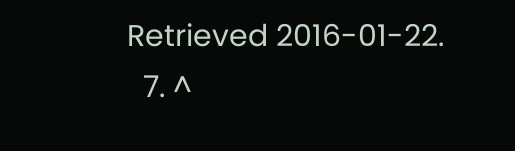Retrieved 2016-01-22.
  7. ^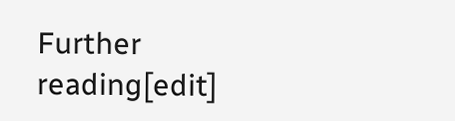Further reading[edit]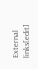External links[edit]